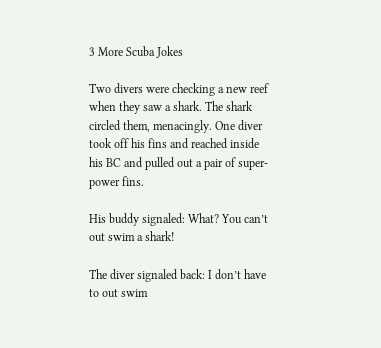3 More Scuba Jokes

Two divers were checking a new reef when they saw a shark. The shark circled them, menacingly. One diver took off his fins and reached inside his BC and pulled out a pair of super-power fins.

His buddy signaled: What? You can’t out swim a shark!

The diver signaled back: I don’t have to out swim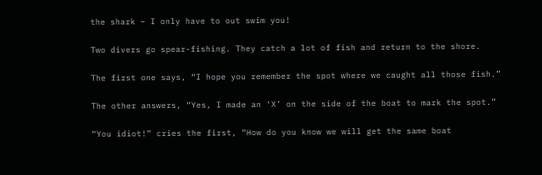the shark – I only have to out swim you!

Two divers go spear-fishing. They catch a lot of fish and return to the shore.

The first one says, “I hope you remember the spot where we caught all those fish.”

The other answers, “Yes, I made an ‘X’ on the side of the boat to mark the spot.”

“You idiot!” cries the first, “How do you know we will get the same boat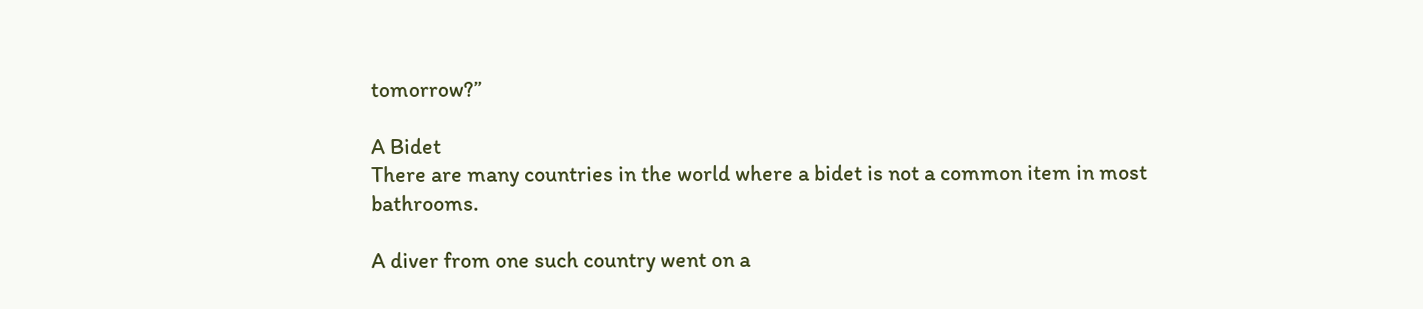tomorrow?”

A Bidet
There are many countries in the world where a bidet is not a common item in most bathrooms.

A diver from one such country went on a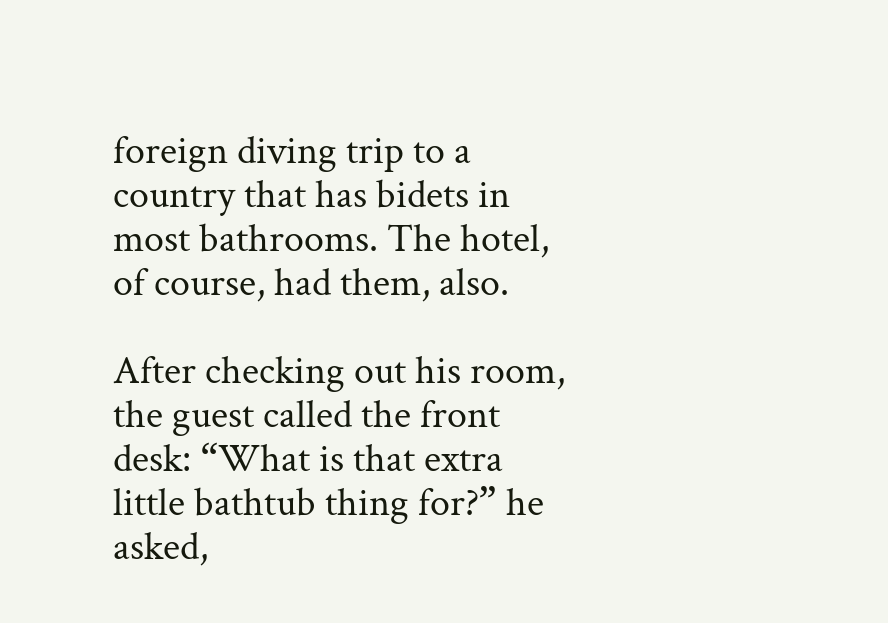foreign diving trip to a country that has bidets in most bathrooms. The hotel, of course, had them, also.

After checking out his room, the guest called the front desk: “What is that extra little bathtub thing for?” he asked,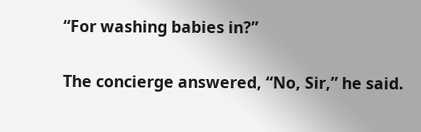“For washing babies in?”

The concierge answered, “No, Sir,” he said.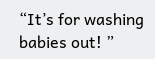“It’s for washing babies out! ”